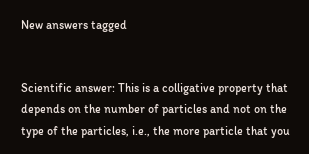New answers tagged


Scientific answer: This is a colligative property that depends on the number of particles and not on the type of the particles, i.e., the more particle that you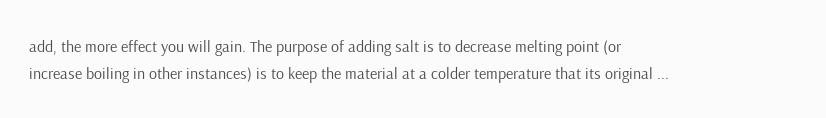add, the more effect you will gain. The purpose of adding salt is to decrease melting point (or increase boiling in other instances) is to keep the material at a colder temperature that its original ...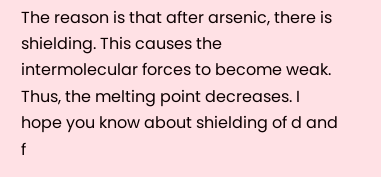The reason is that after arsenic, there is shielding. This causes the intermolecular forces to become weak. Thus, the melting point decreases. I hope you know about shielding of d and f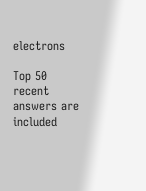electrons

Top 50 recent answers are included